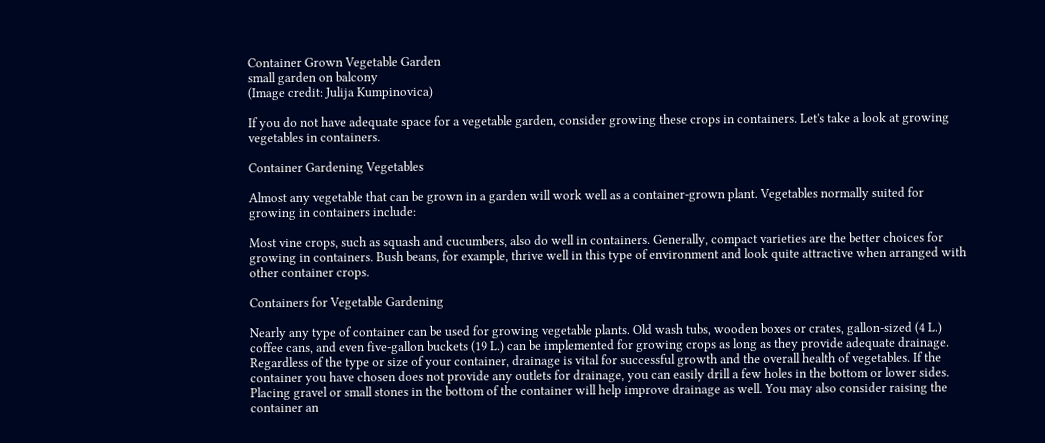Container Grown Vegetable Garden
small garden on balcony
(Image credit: Julija Kumpinovica)

If you do not have adequate space for a vegetable garden, consider growing these crops in containers. Let's take a look at growing vegetables in containers.

Container Gardening Vegetables

Almost any vegetable that can be grown in a garden will work well as a container-grown plant. Vegetables normally suited for growing in containers include:

Most vine crops, such as squash and cucumbers, also do well in containers. Generally, compact varieties are the better choices for growing in containers. Bush beans, for example, thrive well in this type of environment and look quite attractive when arranged with other container crops.

Containers for Vegetable Gardening

Nearly any type of container can be used for growing vegetable plants. Old wash tubs, wooden boxes or crates, gallon-sized (4 L.) coffee cans, and even five-gallon buckets (19 L.) can be implemented for growing crops as long as they provide adequate drainage. Regardless of the type or size of your container, drainage is vital for successful growth and the overall health of vegetables. If the container you have chosen does not provide any outlets for drainage, you can easily drill a few holes in the bottom or lower sides. Placing gravel or small stones in the bottom of the container will help improve drainage as well. You may also consider raising the container an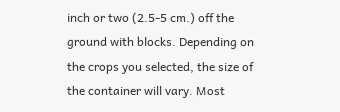inch or two (2.5-5 cm.) off the ground with blocks. Depending on the crops you selected, the size of the container will vary. Most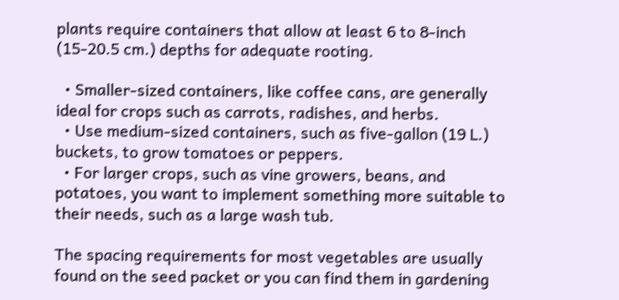plants require containers that allow at least 6 to 8-inch (15-20.5 cm.) depths for adequate rooting.

  • Smaller-sized containers, like coffee cans, are generally ideal for crops such as carrots, radishes, and herbs.
  • Use medium-sized containers, such as five-gallon (19 L.) buckets, to grow tomatoes or peppers.
  • For larger crops, such as vine growers, beans, and potatoes, you want to implement something more suitable to their needs, such as a large wash tub.

The spacing requirements for most vegetables are usually found on the seed packet or you can find them in gardening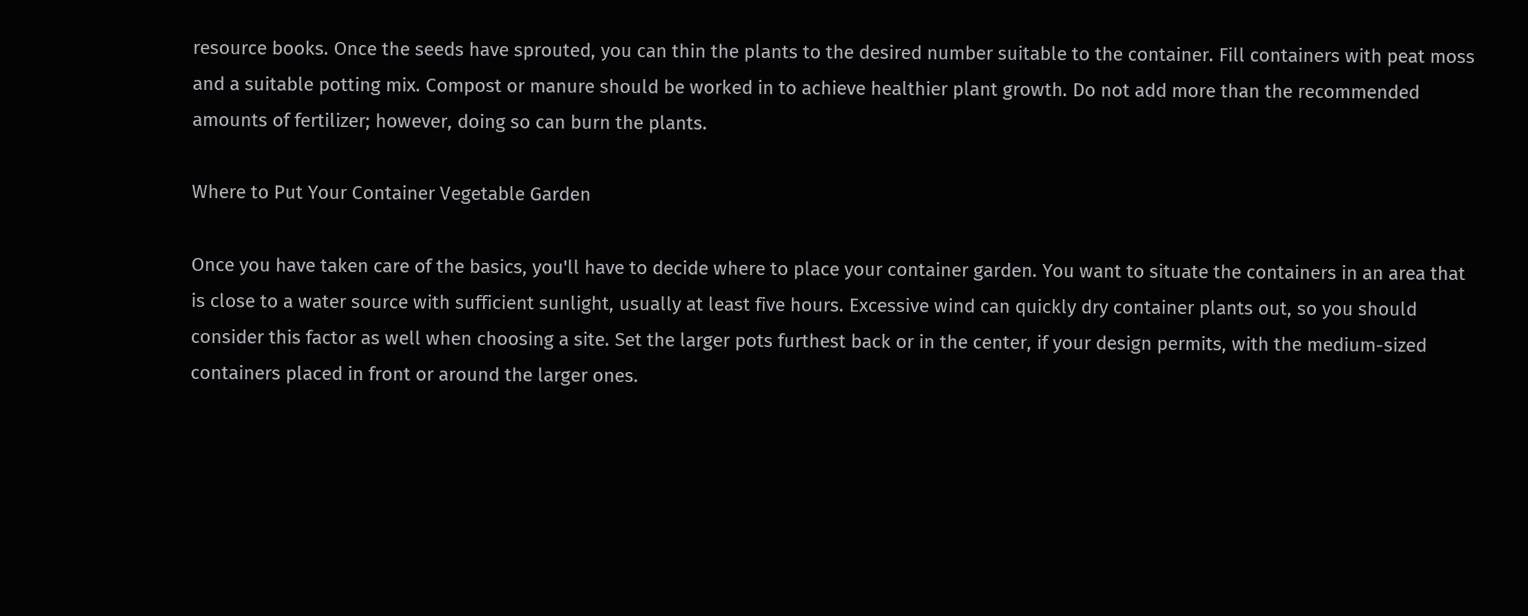resource books. Once the seeds have sprouted, you can thin the plants to the desired number suitable to the container. Fill containers with peat moss and a suitable potting mix. Compost or manure should be worked in to achieve healthier plant growth. Do not add more than the recommended amounts of fertilizer; however, doing so can burn the plants.

Where to Put Your Container Vegetable Garden

Once you have taken care of the basics, you'll have to decide where to place your container garden. You want to situate the containers in an area that is close to a water source with sufficient sunlight, usually at least five hours. Excessive wind can quickly dry container plants out, so you should consider this factor as well when choosing a site. Set the larger pots furthest back or in the center, if your design permits, with the medium-sized containers placed in front or around the larger ones.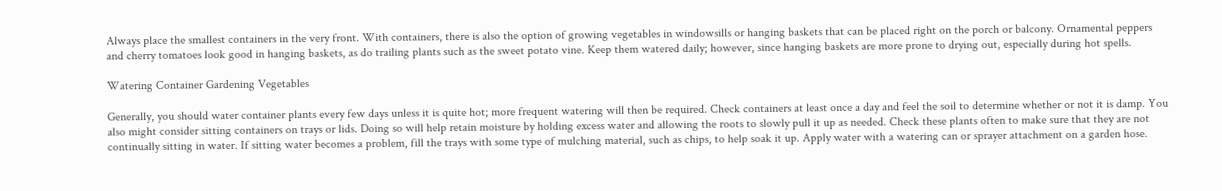Always place the smallest containers in the very front. With containers, there is also the option of growing vegetables in windowsills or hanging baskets that can be placed right on the porch or balcony. Ornamental peppers and cherry tomatoes look good in hanging baskets, as do trailing plants such as the sweet potato vine. Keep them watered daily; however, since hanging baskets are more prone to drying out, especially during hot spells.

Watering Container Gardening Vegetables

Generally, you should water container plants every few days unless it is quite hot; more frequent watering will then be required. Check containers at least once a day and feel the soil to determine whether or not it is damp. You also might consider sitting containers on trays or lids. Doing so will help retain moisture by holding excess water and allowing the roots to slowly pull it up as needed. Check these plants often to make sure that they are not continually sitting in water. If sitting water becomes a problem, fill the trays with some type of mulching material, such as chips, to help soak it up. Apply water with a watering can or sprayer attachment on a garden hose.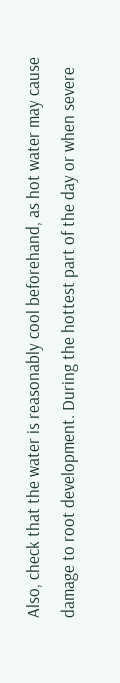Also, check that the water is reasonably cool beforehand, as hot water may cause damage to root development. During the hottest part of the day or when severe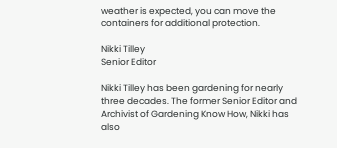weather is expected, you can move the containers for additional protection.

Nikki Tilley
Senior Editor

Nikki Tilley has been gardening for nearly three decades. The former Senior Editor and Archivist of Gardening Know How, Nikki has also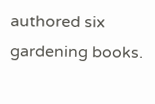authored six gardening books.